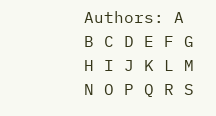Authors: A B C D E F G H I J K L M N O P Q R S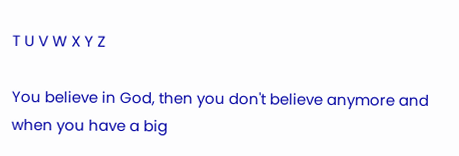T U V W X Y Z

You believe in God, then you don't believe anymore and when you have a big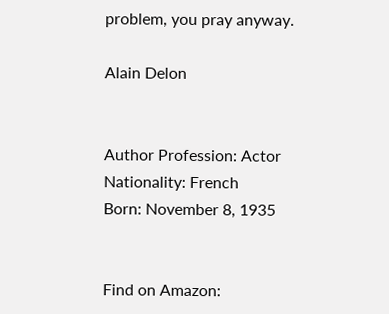problem, you pray anyway.

Alain Delon


Author Profession: Actor
Nationality: French
Born: November 8, 1935


Find on Amazon: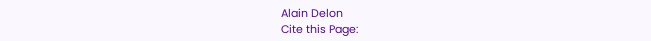Alain Delon
Cite this Page: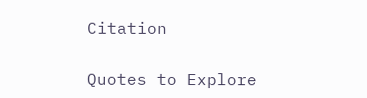Citation

Quotes to Explore